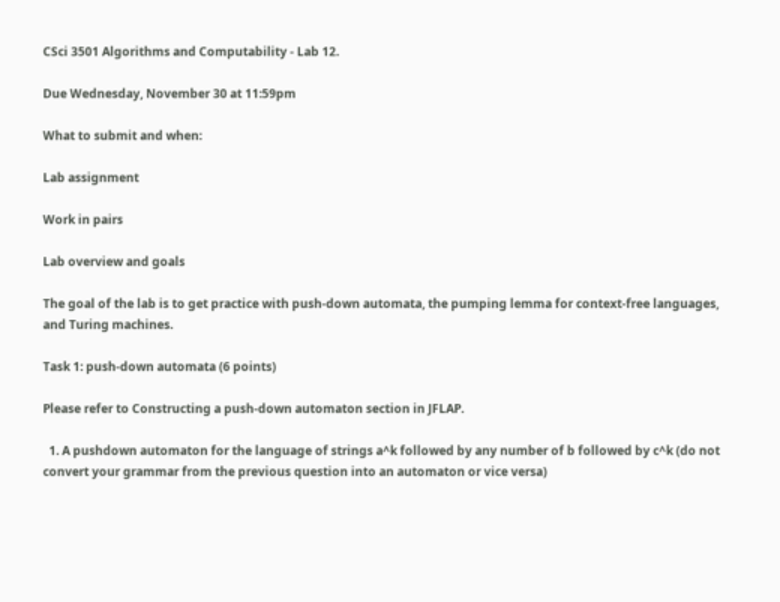CSci 3501 Algorithms and Computability - Lab 12.

Due Wednesday, November 30 at 11:59pm

What to submit and when:

Lab assignment

Work in pairs

Lab overview and goals

The goal of the lab is to get practice with push-down automata, the pumping lemma for context-free languages, and Turing machines.

Task 1: push-down automata (6 points)

Please refer to Constructing a push-down automaton section in JFLAP.

  1. A pushdown automaton for the language of strings a^k followed by any number of b followed by c^k (do not convert your grammar from the previous question into an automaton or vice versa)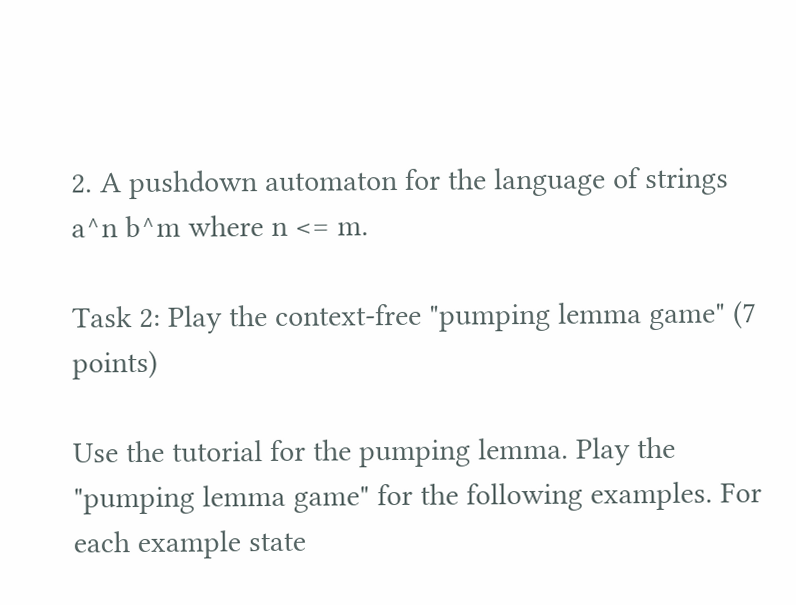2. A pushdown automaton for the language of strings a^n b^m where n <= m.

Task 2: Play the context-free "pumping lemma game" (7 points)

Use the tutorial for the pumping lemma. Play the "pumping lemma game" for the following examples. For each example state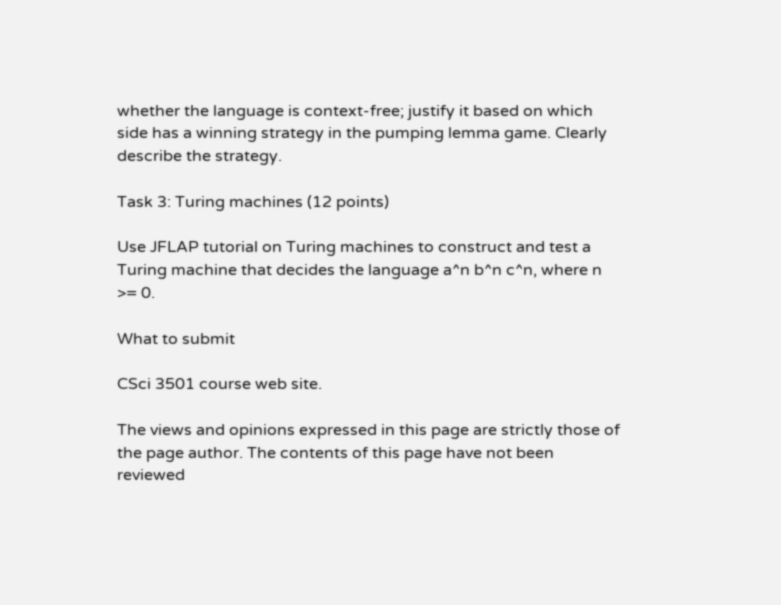whether the language is context-free; justify it based on which side has a winning strategy in the pumping lemma game. Clearly describe the strategy.

Task 3: Turing machines (12 points)

Use JFLAP tutorial on Turing machines to construct and test a Turing machine that decides the language a^n b^n c^n, where n >= 0.

What to submit

CSci 3501 course web site.

The views and opinions expressed in this page are strictly those of the page author. The contents of this page have not been reviewed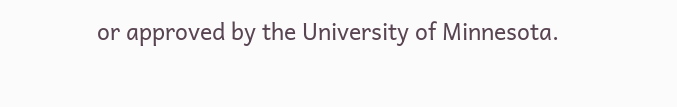or approved by the University of Minnesota.